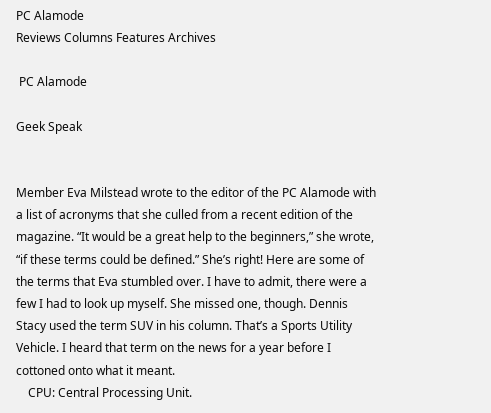PC Alamode
Reviews Columns Features Archives

 PC Alamode

Geek Speak


Member Eva Milstead wrote to the editor of the PC Alamode with a list of acronyms that she culled from a recent edition of the magazine. “It would be a great help to the beginners,” she wrote, “if these terms could be defined.” She’s right! Here are some of the terms that Eva stumbled over. I have to admit, there were a few I had to look up myself. She missed one, though. Dennis Stacy used the term SUV in his column. That’s a Sports Utility Vehicle. I heard that term on the news for a year before I cottoned onto what it meant.
    CPU: Central Processing Unit.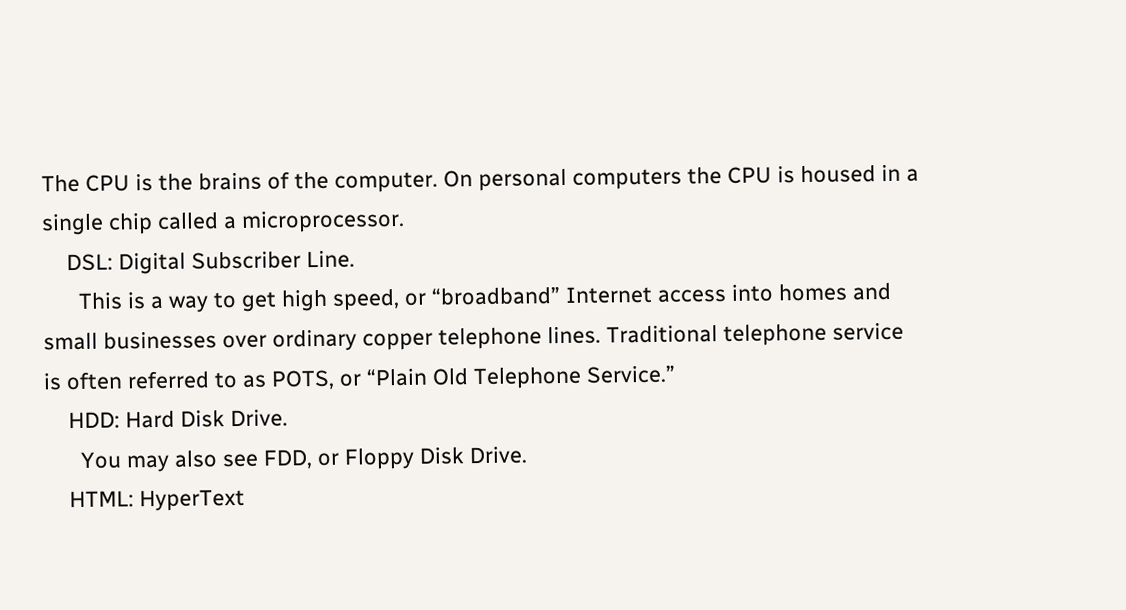The CPU is the brains of the computer. On personal computers the CPU is housed in a single chip called a microprocessor.
    DSL: Digital Subscriber Line.
      This is a way to get high speed, or “broadband” Internet access into homes and small businesses over ordinary copper telephone lines. Traditional telephone service is often referred to as POTS, or “Plain Old Telephone Service.”
    HDD: Hard Disk Drive.
      You may also see FDD, or Floppy Disk Drive.
    HTML: HyperText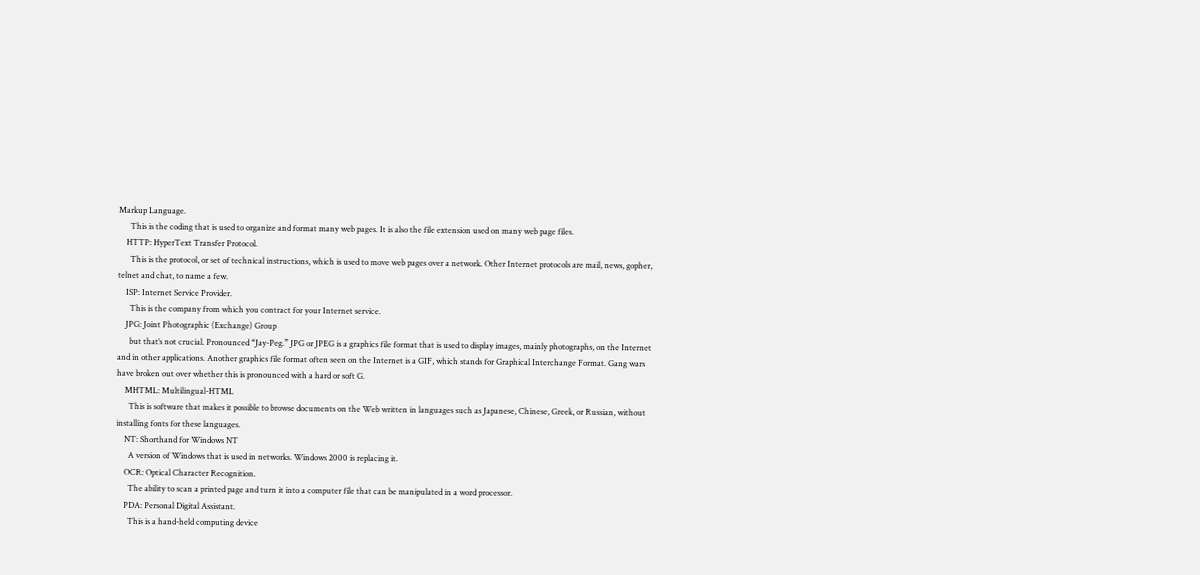Markup Language.
      This is the coding that is used to organize and format many web pages. It is also the file extension used on many web page files.
    HTTP: HyperText Transfer Protocol.
      This is the protocol, or set of technical instructions, which is used to move web pages over a network. Other Internet protocols are mail, news, gopher, telnet and chat, to name a few.
    ISP: Internet Service Provider.
      This is the company from which you contract for your Internet service.
    JPG: Joint Photographic (Exchange) Group
      but that’s not crucial. Pronounced “Jay-Peg.” JPG or JPEG is a graphics file format that is used to display images, mainly photographs, on the Internet and in other applications. Another graphics file format often seen on the Internet is a GIF, which stands for Graphical Interchange Format. Gang wars have broken out over whether this is pronounced with a hard or soft G.
    MHTML: Multilingual-HTML
      This is software that makes it possible to browse documents on the Web written in languages such as Japanese, Chinese, Greek, or Russian, without installing fonts for these languages.
    NT: Shorthand for Windows NT
      A version of Windows that is used in networks. Windows 2000 is replacing it.
    OCR: Optical Character Recognition.
      The ability to scan a printed page and turn it into a computer file that can be manipulated in a word processor.
    PDA: Personal Digital Assistant.
      This is a hand-held computing device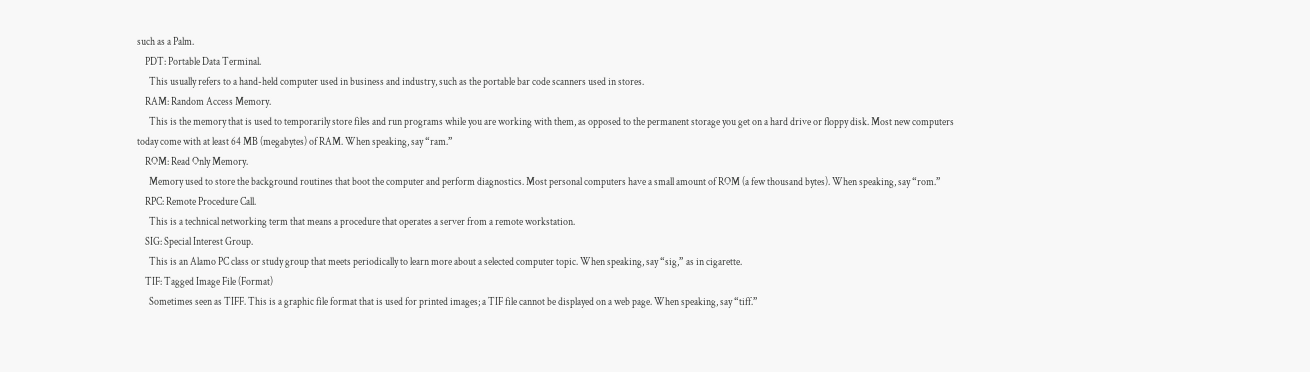such as a Palm.
    PDT: Portable Data Terminal.
      This usually refers to a hand-held computer used in business and industry, such as the portable bar code scanners used in stores.
    RAM: Random Access Memory.
      This is the memory that is used to temporarily store files and run programs while you are working with them, as opposed to the permanent storage you get on a hard drive or floppy disk. Most new computers today come with at least 64 MB (megabytes) of RAM. When speaking, say “ram.”
    ROM: Read Only Memory.
      Memory used to store the background routines that boot the computer and perform diagnostics. Most personal computers have a small amount of ROM (a few thousand bytes). When speaking, say “rom.”
    RPC: Remote Procedure Call.
      This is a technical networking term that means a procedure that operates a server from a remote workstation.
    SIG: Special Interest Group.
      This is an Alamo PC class or study group that meets periodically to learn more about a selected computer topic. When speaking, say “sig,” as in cigarette.
    TIF: Tagged Image File (Format)
      Sometimes seen as TIFF. This is a graphic file format that is used for printed images; a TIF file cannot be displayed on a web page. When speaking, say “tiff.”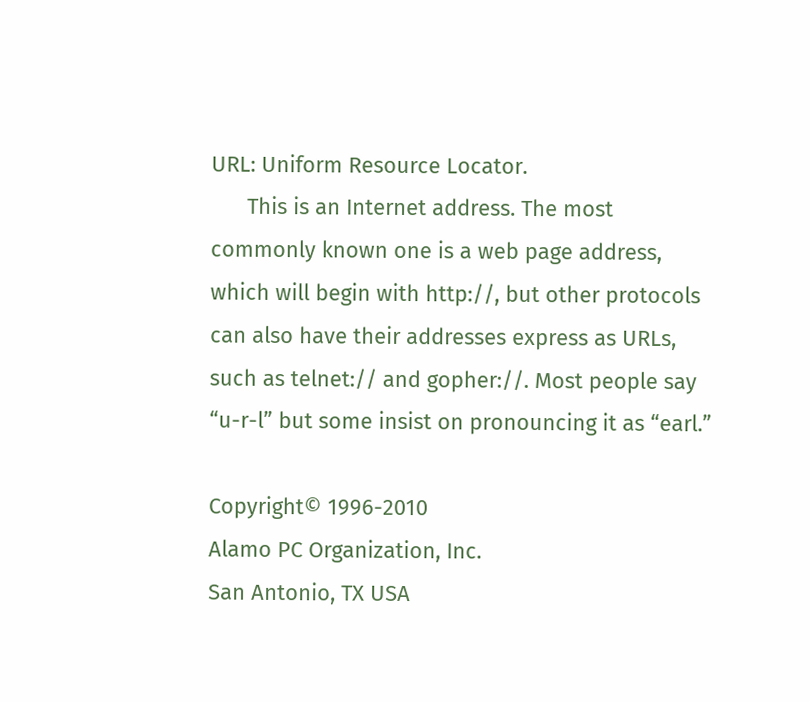URL: Uniform Resource Locator.
      This is an Internet address. The most commonly known one is a web page address, which will begin with http://, but other protocols can also have their addresses express as URLs, such as telnet:// and gopher://. Most people say “u-r-l” but some insist on pronouncing it as “earl.”

Copyright© 1996-2010
Alamo PC Organization, Inc.
San Antonio, TX USA